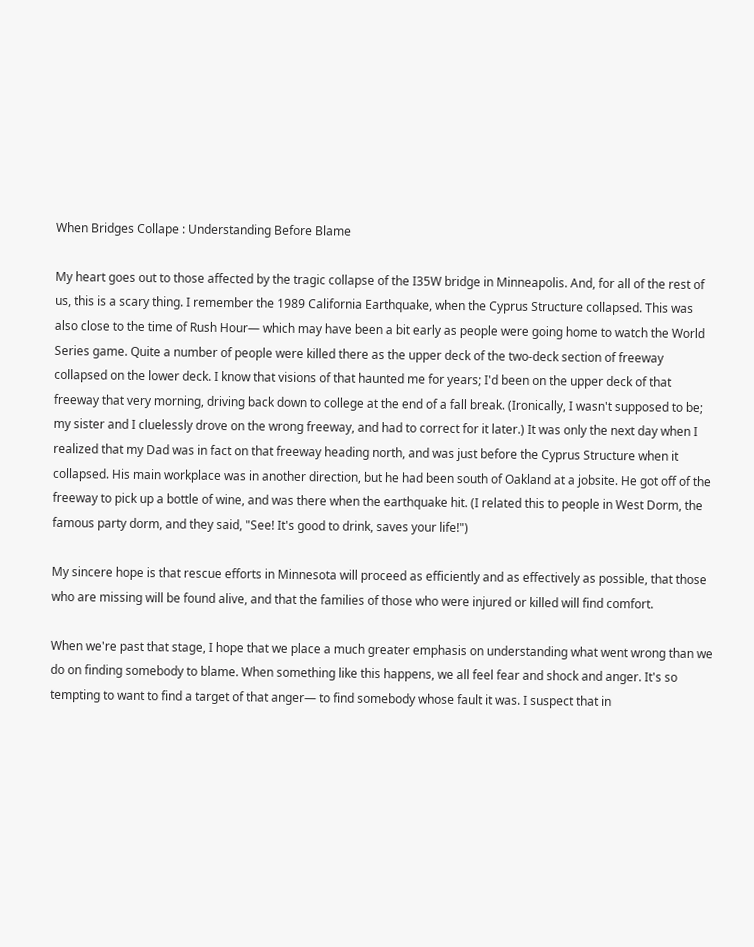When Bridges Collape : Understanding Before Blame

My heart goes out to those affected by the tragic collapse of the I35W bridge in Minneapolis. And, for all of the rest of us, this is a scary thing. I remember the 1989 California Earthquake, when the Cyprus Structure collapsed. This was also close to the time of Rush Hour— which may have been a bit early as people were going home to watch the World Series game. Quite a number of people were killed there as the upper deck of the two-deck section of freeway collapsed on the lower deck. I know that visions of that haunted me for years; I'd been on the upper deck of that freeway that very morning, driving back down to college at the end of a fall break. (Ironically, I wasn't supposed to be; my sister and I cluelessly drove on the wrong freeway, and had to correct for it later.) It was only the next day when I realized that my Dad was in fact on that freeway heading north, and was just before the Cyprus Structure when it collapsed. His main workplace was in another direction, but he had been south of Oakland at a jobsite. He got off of the freeway to pick up a bottle of wine, and was there when the earthquake hit. (I related this to people in West Dorm, the famous party dorm, and they said, "See! It's good to drink, saves your life!")

My sincere hope is that rescue efforts in Minnesota will proceed as efficiently and as effectively as possible, that those who are missing will be found alive, and that the families of those who were injured or killed will find comfort.

When we're past that stage, I hope that we place a much greater emphasis on understanding what went wrong than we do on finding somebody to blame. When something like this happens, we all feel fear and shock and anger. It's so tempting to want to find a target of that anger— to find somebody whose fault it was. I suspect that in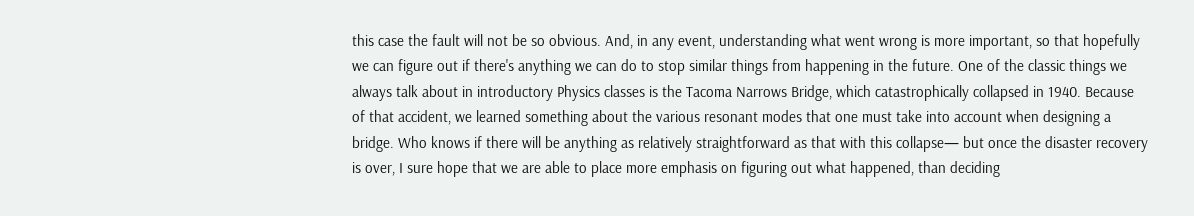this case the fault will not be so obvious. And, in any event, understanding what went wrong is more important, so that hopefully we can figure out if there's anything we can do to stop similar things from happening in the future. One of the classic things we always talk about in introductory Physics classes is the Tacoma Narrows Bridge, which catastrophically collapsed in 1940. Because of that accident, we learned something about the various resonant modes that one must take into account when designing a bridge. Who knows if there will be anything as relatively straightforward as that with this collapse— but once the disaster recovery is over, I sure hope that we are able to place more emphasis on figuring out what happened, than deciding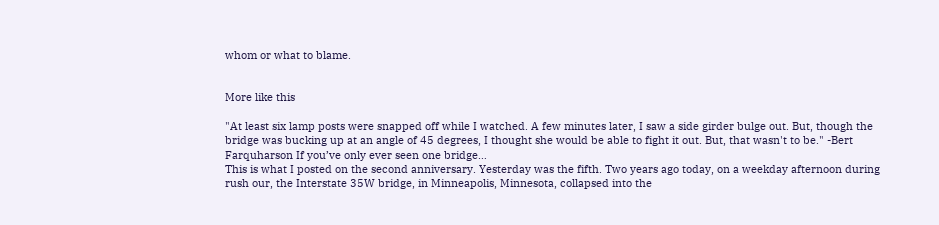whom or what to blame.


More like this

"At least six lamp posts were snapped off while I watched. A few minutes later, I saw a side girder bulge out. But, though the bridge was bucking up at an angle of 45 degrees, I thought she would be able to fight it out. But, that wasn't to be." -Bert Farquharson If you’ve only ever seen one bridge…
This is what I posted on the second anniversary. Yesterday was the fifth. Two years ago today, on a weekday afternoon during rush our, the Interstate 35W bridge, in Minneapolis, Minnesota, collapsed into the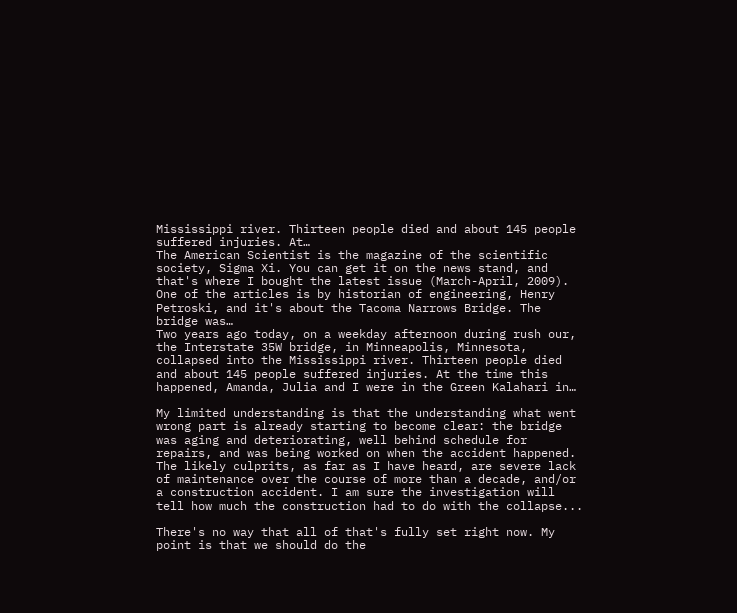Mississippi river. Thirteen people died and about 145 people suffered injuries. At…
The American Scientist is the magazine of the scientific society, Sigma Xi. You can get it on the news stand, and that's where I bought the latest issue (March-April, 2009). One of the articles is by historian of engineering, Henry Petroski, and it's about the Tacoma Narrows Bridge. The bridge was…
Two years ago today, on a weekday afternoon during rush our, the Interstate 35W bridge, in Minneapolis, Minnesota, collapsed into the Mississippi river. Thirteen people died and about 145 people suffered injuries. At the time this happened, Amanda, Julia and I were in the Green Kalahari in…

My limited understanding is that the understanding what went wrong part is already starting to become clear: the bridge was aging and deteriorating, well behind schedule for repairs, and was being worked on when the accident happened. The likely culprits, as far as I have heard, are severe lack of maintenance over the course of more than a decade, and/or a construction accident. I am sure the investigation will tell how much the construction had to do with the collapse...

There's no way that all of that's fully set right now. My point is that we should do the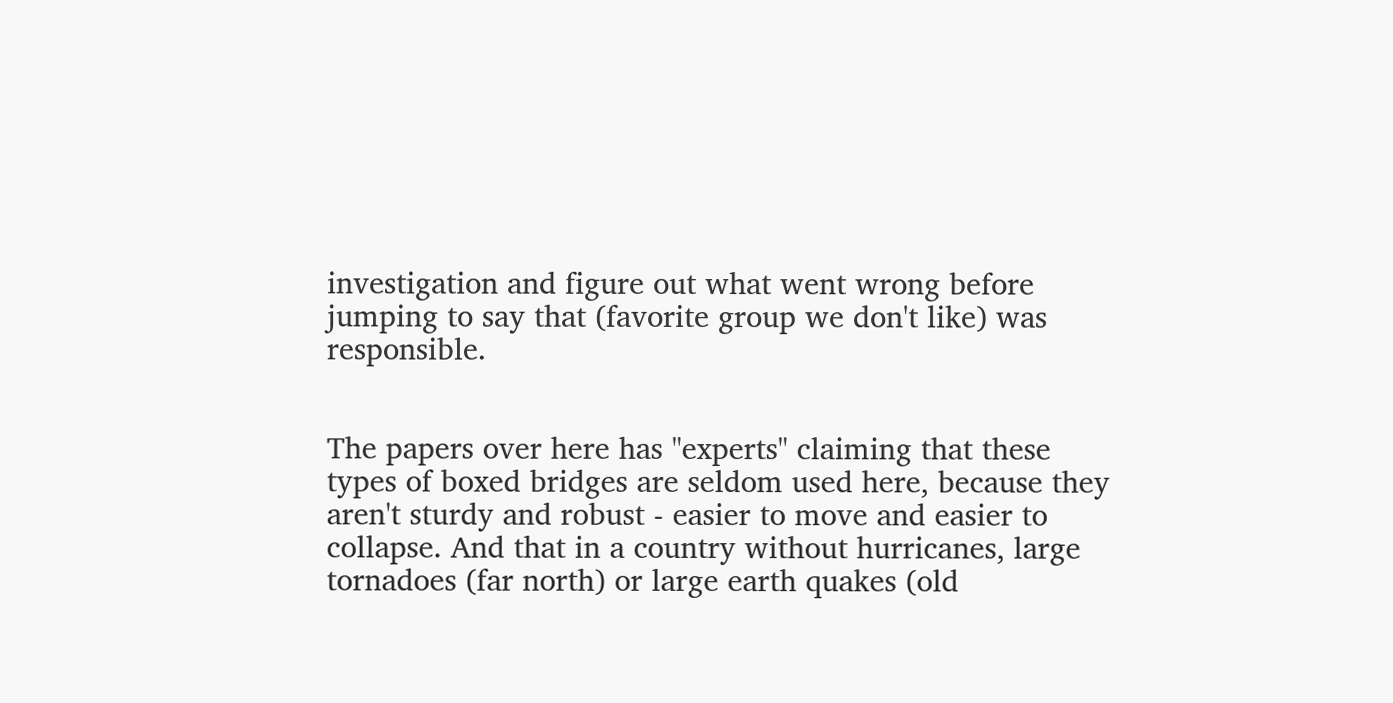investigation and figure out what went wrong before jumping to say that (favorite group we don't like) was responsible.


The papers over here has "experts" claiming that these types of boxed bridges are seldom used here, because they aren't sturdy and robust - easier to move and easier to collapse. And that in a country without hurricanes, large tornadoes (far north) or large earth quakes (old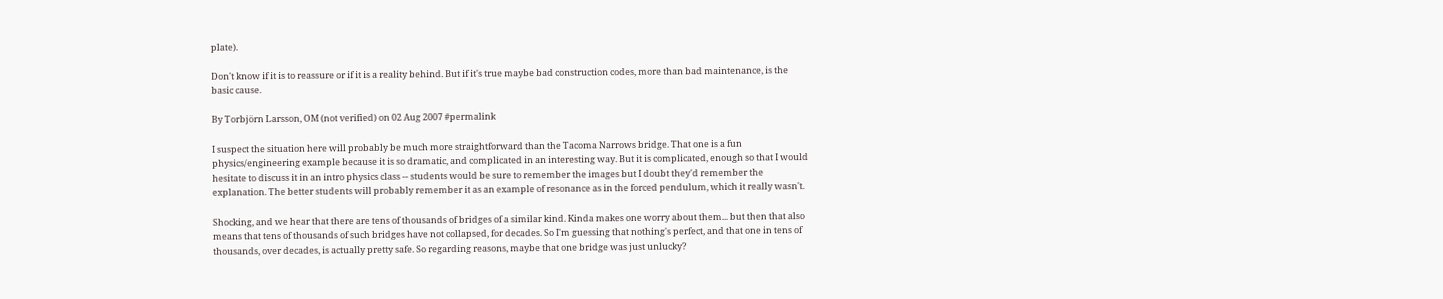plate).

Don't know if it is to reassure or if it is a reality behind. But if it's true maybe bad construction codes, more than bad maintenance, is the basic cause.

By Torbjörn Larsson, OM (not verified) on 02 Aug 2007 #permalink

I suspect the situation here will probably be much more straightforward than the Tacoma Narrows bridge. That one is a fun physics/engineering example because it is so dramatic, and complicated in an interesting way. But it is complicated, enough so that I would hesitate to discuss it in an intro physics class -- students would be sure to remember the images but I doubt they'd remember the explanation. The better students will probably remember it as an example of resonance as in the forced pendulum, which it really wasn't.

Shocking, and we hear that there are tens of thousands of bridges of a similar kind. Kinda makes one worry about them... but then that also means that tens of thousands of such bridges have not collapsed, for decades. So I'm guessing that nothing's perfect, and that one in tens of thousands, over decades, is actually pretty safe. So regarding reasons, maybe that one bridge was just unlucky?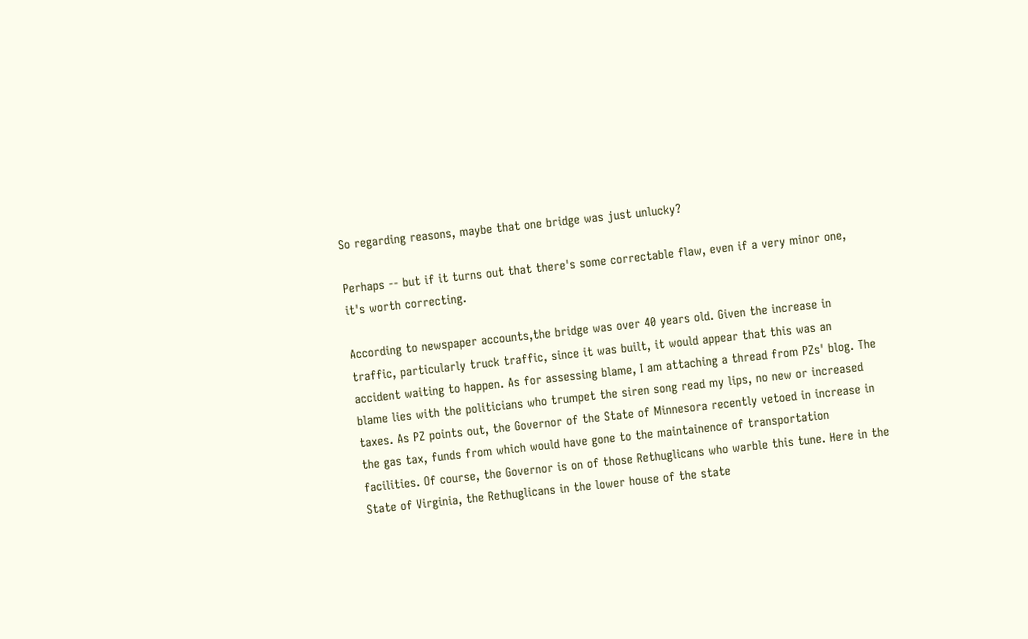So regarding reasons, maybe that one bridge was just unlucky?

Perhaps -- but if it turns out that there's some correctable flaw, even if a very minor one, it's worth correcting.

According to newspaper accounts,the bridge was over 40 years old. Given the increase in traffic, particularly truck traffic, since it was built, it would appear that this was an accident waiting to happen. As for assessing blame, I am attaching a thread from PZs' blog. The blame lies with the politicians who trumpet the siren song read my lips, no new or increased taxes. As PZ points out, the Governor of the State of Minnesora recently vetoed in increase in the gas tax, funds from which would have gone to the maintainence of transportation facilities. Of course, the Governor is on of those Rethuglicans who warble this tune. Here in the State of Virginia, the Rethuglicans in the lower house of the state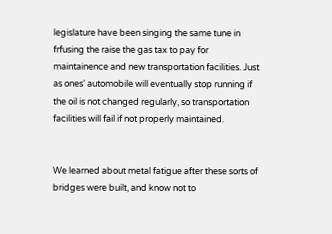legislature have been singing the same tune in frfusing the raise the gas tax to pay for maintainence and new transportation facilities. Just as ones' automobile will eventually stop running if the oil is not changed regularly, so transportation facilities will fail if not properly maintained.


We learned about metal fatigue after these sorts of bridges were built, and know not to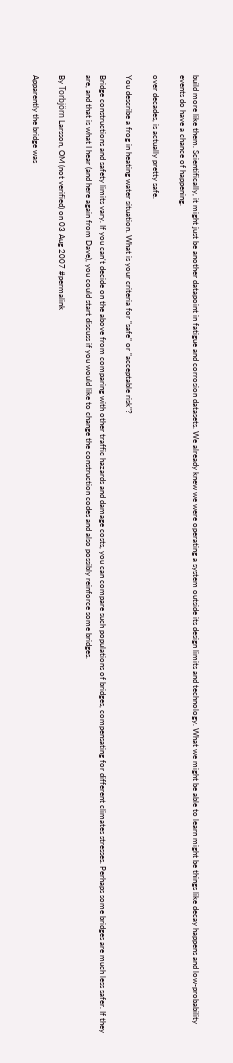build more like them. Scientifically, it might just be another datapoint in fatigue and corrosion datasets. We already knew we were operating a system outside its design limits and technology. What we might be able to learn might be things like decay happens and low-probability events do have a chance of happening.

over decades, is actually pretty safe.

You describe a frog in heating water situation. What is your criteria for "safe" or "acceptable risk"?

Bridge constructions and safety limits vary. If you can't decide on the above from comparing with other traffic hazards and damage costs, you can compare such populations of bridges, compensating for different climates stresses. Perhaps some bridges are much less safer. If they are, and that is what I hear (and here again from Dave), you could start discuss if you would like to change the construction codes and also possibly reinforce some bridges.

By Torbjörn Larsson, OM (not verified) on 03 Aug 2007 #permalink

Apparently the bridge was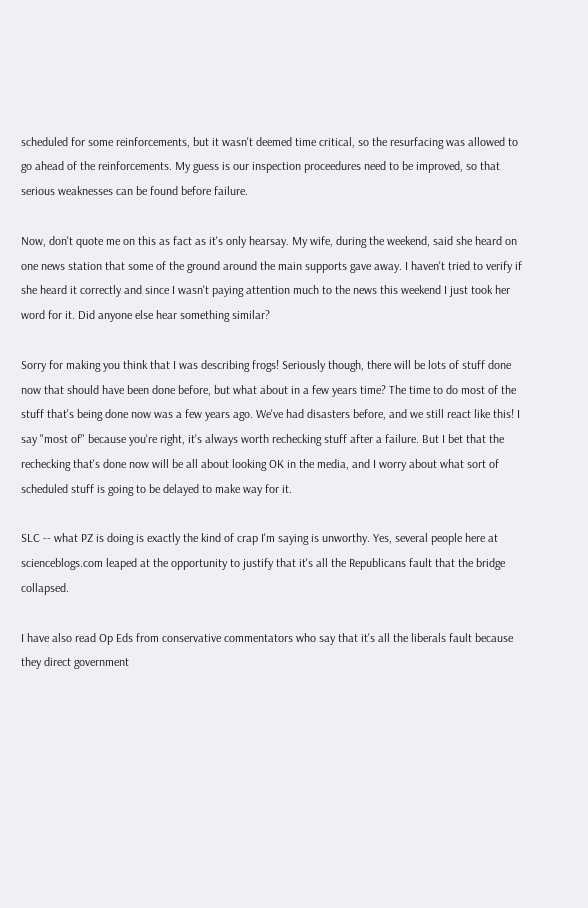scheduled for some reinforcements, but it wasn't deemed time critical, so the resurfacing was allowed to go ahead of the reinforcements. My guess is our inspection proceedures need to be improved, so that serious weaknesses can be found before failure.

Now, don't quote me on this as fact as it's only hearsay. My wife, during the weekend, said she heard on one news station that some of the ground around the main supports gave away. I haven't tried to verify if she heard it correctly and since I wasn't paying attention much to the news this weekend I just took her word for it. Did anyone else hear something similar?

Sorry for making you think that I was describing frogs! Seriously though, there will be lots of stuff done now that should have been done before, but what about in a few years time? The time to do most of the stuff that's being done now was a few years ago. We've had disasters before, and we still react like this! I say "most of" because you're right, it's always worth rechecking stuff after a failure. But I bet that the rechecking that's done now will be all about looking OK in the media, and I worry about what sort of scheduled stuff is going to be delayed to make way for it.

SLC -- what PZ is doing is exactly the kind of crap I'm saying is unworthy. Yes, several people here at scienceblogs.com leaped at the opportunity to justify that it's all the Republicans fault that the bridge collapsed.

I have also read Op Eds from conservative commentators who say that it's all the liberals fault because they direct government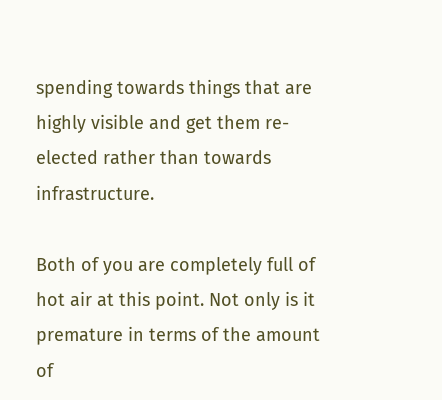spending towards things that are highly visible and get them re-elected rather than towards infrastructure.

Both of you are completely full of hot air at this point. Not only is it premature in terms of the amount of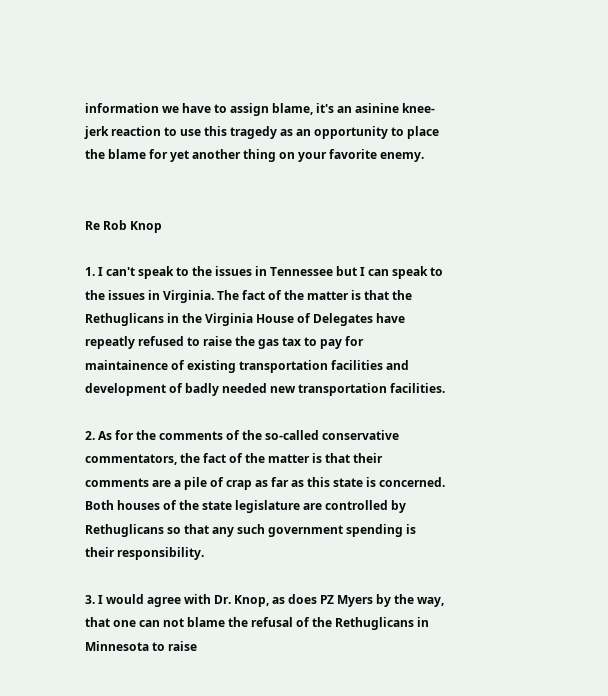information we have to assign blame, it's an asinine knee-jerk reaction to use this tragedy as an opportunity to place the blame for yet another thing on your favorite enemy.


Re Rob Knop

1. I can't speak to the issues in Tennessee but I can speak to the issues in Virginia. The fact of the matter is that the Rethuglicans in the Virginia House of Delegates have repeatly refused to raise the gas tax to pay for maintainence of existing transportation facilities and development of badly needed new transportation facilities.

2. As for the comments of the so-called conservative commentators, the fact of the matter is that their comments are a pile of crap as far as this state is concerned. Both houses of the state legislature are controlled by Rethuglicans so that any such government spending is their responsibility.

3. I would agree with Dr. Knop, as does PZ Myers by the way, that one can not blame the refusal of the Rethuglicans in Minnesota to raise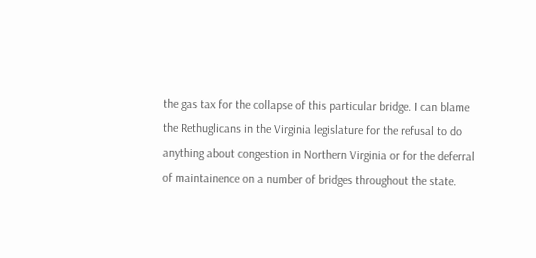the gas tax for the collapse of this particular bridge. I can blame the Rethuglicans in the Virginia legislature for the refusal to do anything about congestion in Northern Virginia or for the deferral of maintainence on a number of bridges throughout the state.